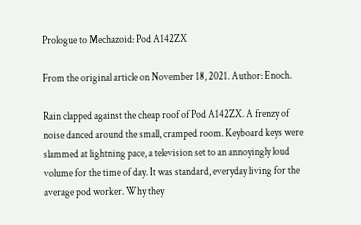Prologue to Mechazoid: Pod A142ZX

From the original article on November 18, 2021. Author: Enoch.

Rain clapped against the cheap roof of Pod A142ZX. A frenzy of noise danced around the small, cramped room. Keyboard keys were slammed at lightning pace, a television set to an annoyingly loud volume for the time of day. It was standard, everyday living for the average pod worker. Why they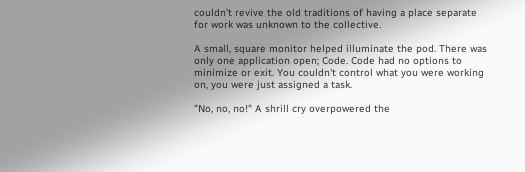couldn't revive the old traditions of having a place separate for work was unknown to the collective.

A small, square monitor helped illuminate the pod. There was only one application open; Code. Code had no options to minimize or exit. You couldn't control what you were working on, you were just assigned a task.

"No, no, no!" A shrill cry overpowered the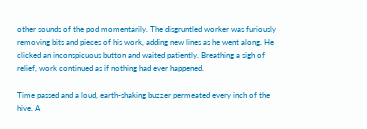other sounds of the pod momentarily. The disgruntled worker was furiously removing bits and pieces of his work, adding new lines as he went along. He clicked an inconspicuous button and waited patiently. Breathing a sigh of relief, work continued as if nothing had ever happened.

Time passed and a loud, earth-shaking buzzer permeated every inch of the hive. A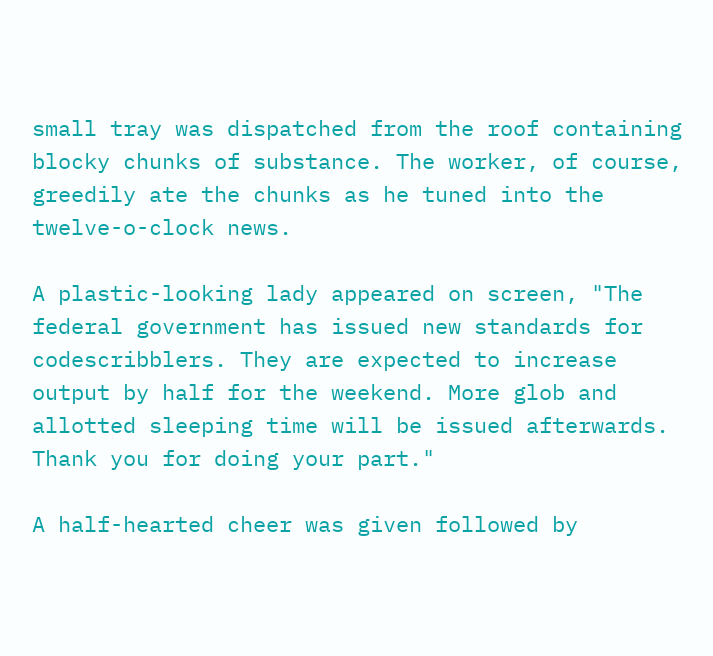small tray was dispatched from the roof containing blocky chunks of substance. The worker, of course, greedily ate the chunks as he tuned into the twelve-o-clock news.

A plastic-looking lady appeared on screen, "The federal government has issued new standards for codescribblers. They are expected to increase output by half for the weekend. More glob and allotted sleeping time will be issued afterwards. Thank you for doing your part."

A half-hearted cheer was given followed by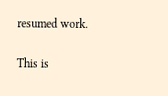resumed work.

This is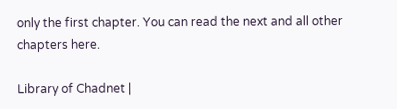only the first chapter. You can read the next and all other chapters here.

Library of Chadnet |